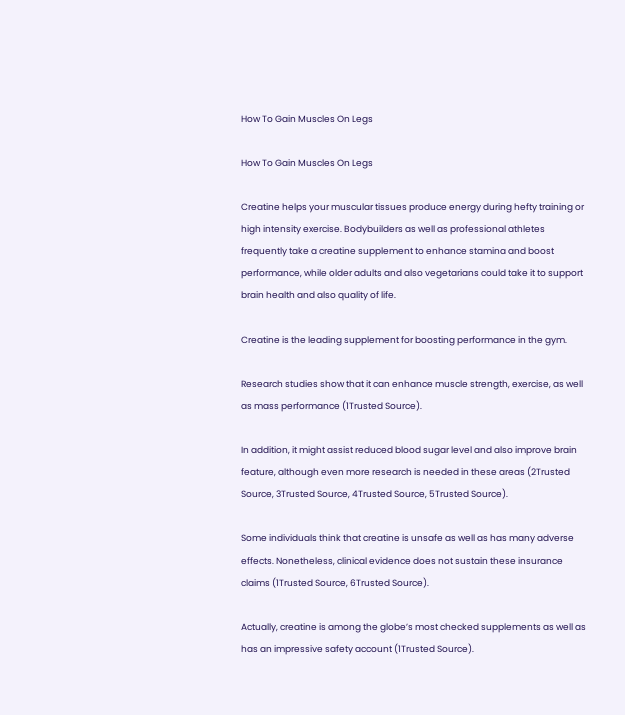How To Gain Muscles On Legs

How To Gain Muscles On Legs

Creatine helps your muscular tissues produce energy during hefty training or high intensity exercise. Bodybuilders as well as professional athletes frequently take a creatine supplement to enhance stamina and boost performance, while older adults and also vegetarians could take it to support brain health and also quality of life.

Creatine is the leading supplement for boosting performance in the gym.

Research studies show that it can enhance muscle strength, exercise, as well as mass performance (1Trusted Source).

In addition, it might assist reduced blood sugar level and also improve brain feature, although even more research is needed in these areas (2Trusted Source, 3Trusted Source, 4Trusted Source, 5Trusted Source).

Some individuals think that creatine is unsafe as well as has many adverse effects. Nonetheless, clinical evidence does not sustain these insurance claims (1Trusted Source, 6Trusted Source).

Actually, creatine is among the globe’s most checked supplements as well as has an impressive safety account (1Trusted Source).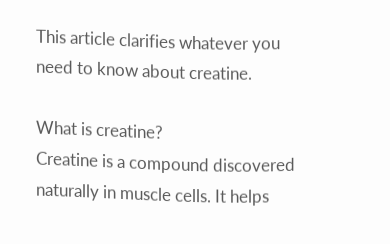This article clarifies whatever you need to know about creatine.

What is creatine?
Creatine is a compound discovered naturally in muscle cells. It helps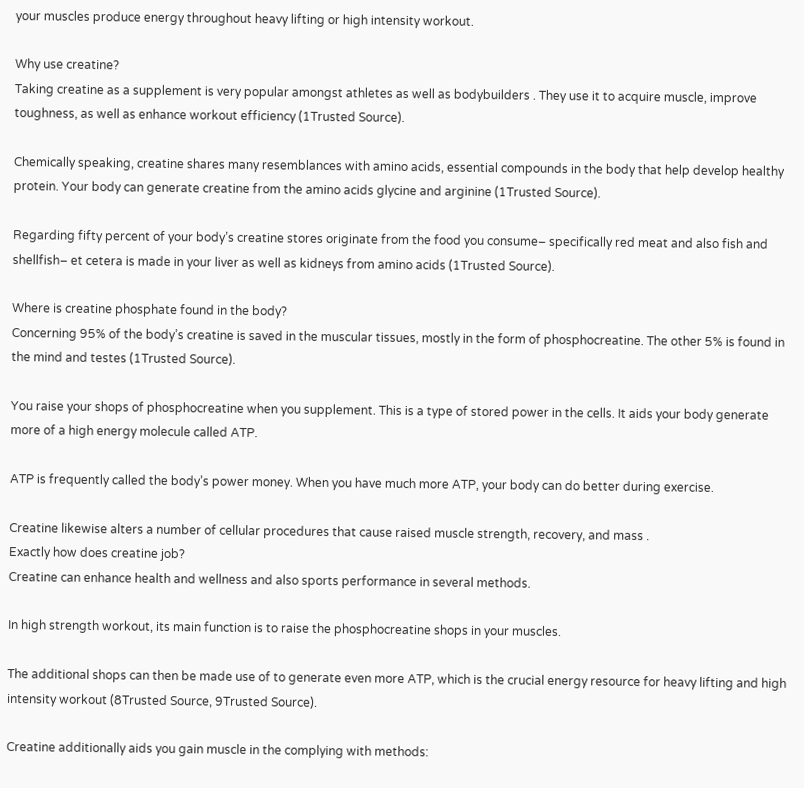your muscles produce energy throughout heavy lifting or high intensity workout.

Why use creatine?
Taking creatine as a supplement is very popular amongst athletes as well as bodybuilders . They use it to acquire muscle, improve toughness, as well as enhance workout efficiency (1Trusted Source).

Chemically speaking, creatine shares many resemblances with amino acids, essential compounds in the body that help develop healthy protein. Your body can generate creatine from the amino acids glycine and arginine (1Trusted Source).

Regarding fifty percent of your body’s creatine stores originate from the food you consume– specifically red meat and also fish and shellfish– et cetera is made in your liver as well as kidneys from amino acids (1Trusted Source).

Where is creatine phosphate found in the body?
Concerning 95% of the body’s creatine is saved in the muscular tissues, mostly in the form of phosphocreatine. The other 5% is found in the mind and testes (1Trusted Source).

You raise your shops of phosphocreatine when you supplement. This is a type of stored power in the cells. It aids your body generate more of a high energy molecule called ATP.

ATP is frequently called the body’s power money. When you have much more ATP, your body can do better during exercise.

Creatine likewise alters a number of cellular procedures that cause raised muscle strength, recovery, and mass .
Exactly how does creatine job?
Creatine can enhance health and wellness and also sports performance in several methods.

In high strength workout, its main function is to raise the phosphocreatine shops in your muscles.

The additional shops can then be made use of to generate even more ATP, which is the crucial energy resource for heavy lifting and high intensity workout (8Trusted Source, 9Trusted Source).

Creatine additionally aids you gain muscle in the complying with methods: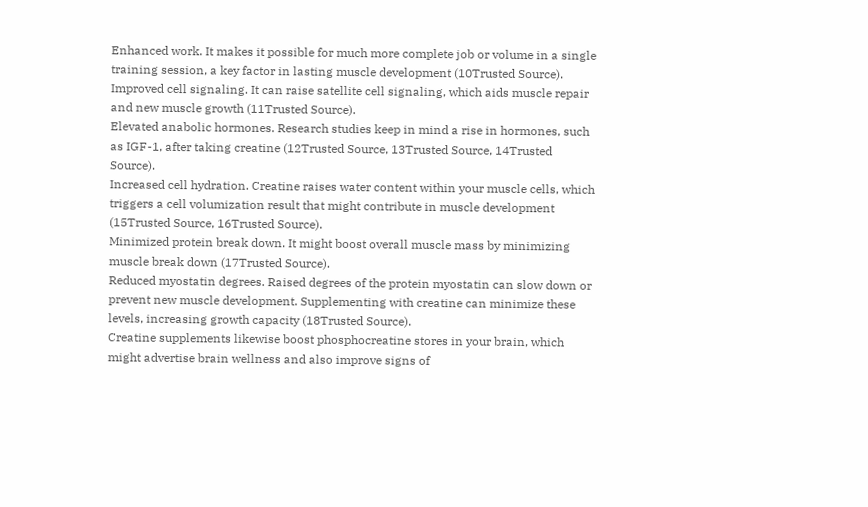Enhanced work. It makes it possible for much more complete job or volume in a single training session, a key factor in lasting muscle development (10Trusted Source).
Improved cell signaling. It can raise satellite cell signaling, which aids muscle repair and new muscle growth (11Trusted Source).
Elevated anabolic hormones. Research studies keep in mind a rise in hormones, such as IGF-1, after taking creatine (12Trusted Source, 13Trusted Source, 14Trusted Source).
Increased cell hydration. Creatine raises water content within your muscle cells, which triggers a cell volumization result that might contribute in muscle development (15Trusted Source, 16Trusted Source).
Minimized protein break down. It might boost overall muscle mass by minimizing muscle break down (17Trusted Source).
Reduced myostatin degrees. Raised degrees of the protein myostatin can slow down or prevent new muscle development. Supplementing with creatine can minimize these levels, increasing growth capacity (18Trusted Source).
Creatine supplements likewise boost phosphocreatine stores in your brain, which might advertise brain wellness and also improve signs of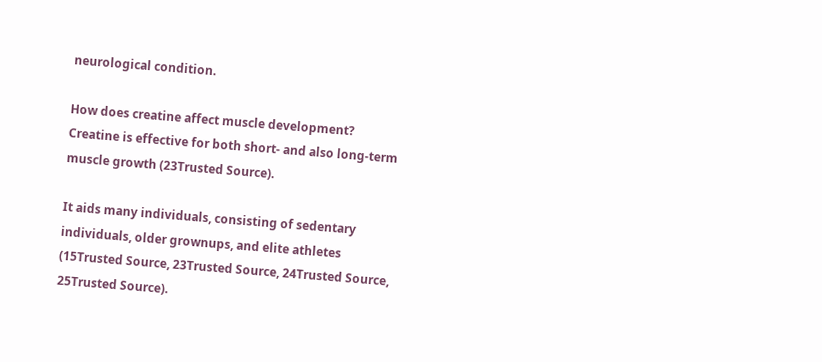neurological condition.

How does creatine affect muscle development?
Creatine is effective for both short- and also long-term muscle growth (23Trusted Source).

It aids many individuals, consisting of sedentary individuals, older grownups, and elite athletes (15Trusted Source, 23Trusted Source, 24Trusted Source, 25Trusted Source).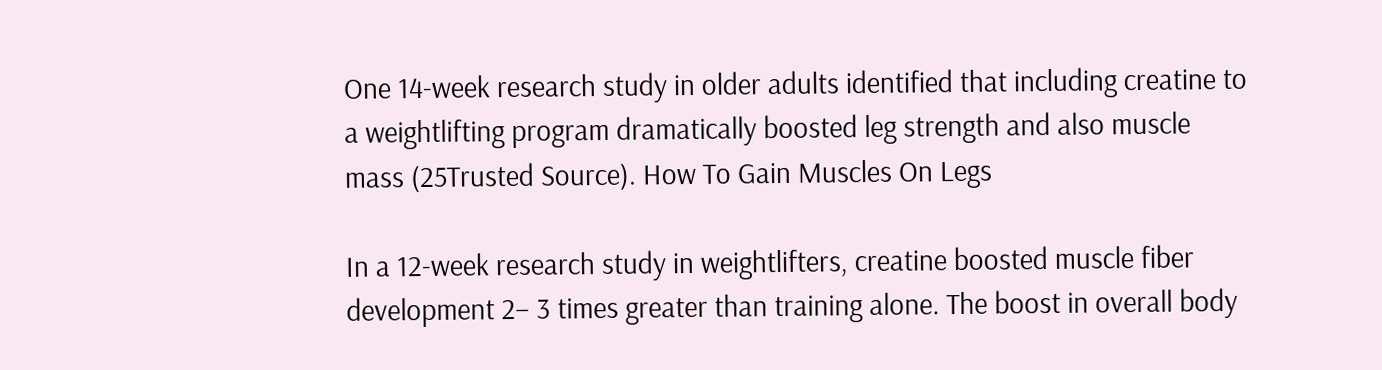One 14-week research study in older adults identified that including creatine to a weightlifting program dramatically boosted leg strength and also muscle mass (25Trusted Source). How To Gain Muscles On Legs

In a 12-week research study in weightlifters, creatine boosted muscle fiber development 2– 3 times greater than training alone. The boost in overall body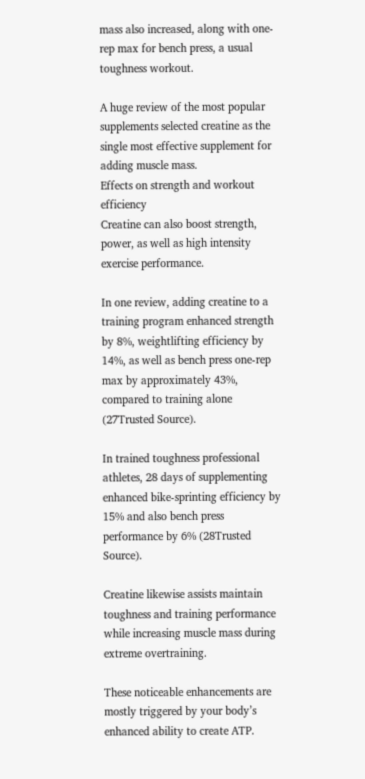mass also increased, along with one-rep max for bench press, a usual toughness workout.

A huge review of the most popular supplements selected creatine as the single most effective supplement for adding muscle mass.
Effects on strength and workout efficiency
Creatine can also boost strength, power, as well as high intensity exercise performance.

In one review, adding creatine to a training program enhanced strength by 8%, weightlifting efficiency by 14%, as well as bench press one-rep max by approximately 43%, compared to training alone (27Trusted Source).

In trained toughness professional athletes, 28 days of supplementing enhanced bike-sprinting efficiency by 15% and also bench press performance by 6% (28Trusted Source).

Creatine likewise assists maintain toughness and training performance while increasing muscle mass during extreme overtraining.

These noticeable enhancements are mostly triggered by your body’s enhanced ability to create ATP.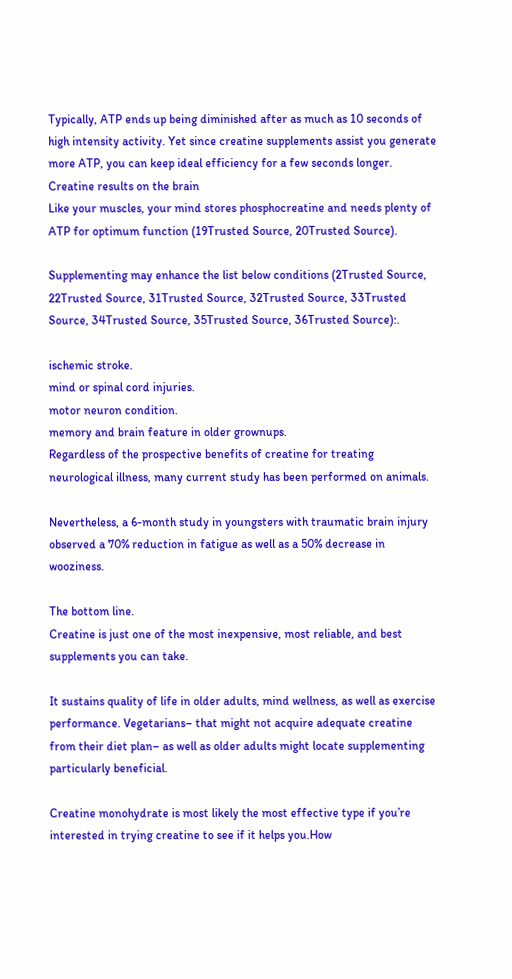Typically, ATP ends up being diminished after as much as 10 seconds of high intensity activity. Yet since creatine supplements assist you generate more ATP, you can keep ideal efficiency for a few seconds longer.
Creatine results on the brain
Like your muscles, your mind stores phosphocreatine and needs plenty of ATP for optimum function (19Trusted Source, 20Trusted Source).

Supplementing may enhance the list below conditions (2Trusted Source, 22Trusted Source, 31Trusted Source, 32Trusted Source, 33Trusted Source, 34Trusted Source, 35Trusted Source, 36Trusted Source):.

ischemic stroke.
mind or spinal cord injuries.
motor neuron condition.
memory and brain feature in older grownups.
Regardless of the prospective benefits of creatine for treating neurological illness, many current study has been performed on animals.

Nevertheless, a 6-month study in youngsters with traumatic brain injury observed a 70% reduction in fatigue as well as a 50% decrease in wooziness.

The bottom line.
Creatine is just one of the most inexpensive, most reliable, and best supplements you can take.

It sustains quality of life in older adults, mind wellness, as well as exercise performance. Vegetarians– that might not acquire adequate creatine from their diet plan– as well as older adults might locate supplementing particularly beneficial.

Creatine monohydrate is most likely the most effective type if you’re interested in trying creatine to see if it helps you.How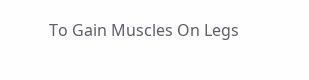To Gain Muscles On Legs